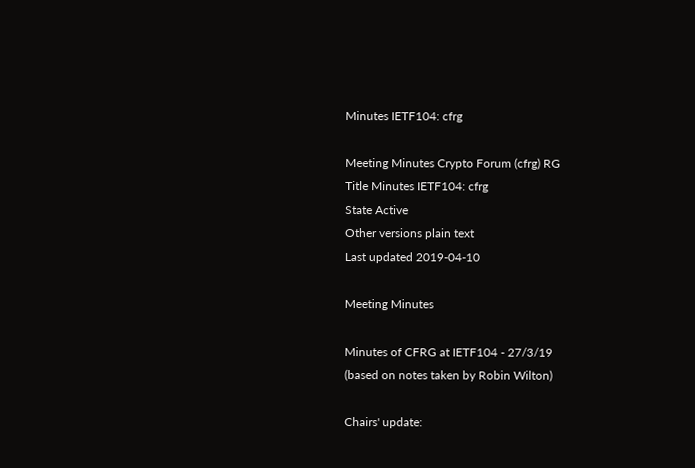Minutes IETF104: cfrg

Meeting Minutes Crypto Forum (cfrg) RG
Title Minutes IETF104: cfrg
State Active
Other versions plain text
Last updated 2019-04-10

Meeting Minutes

Minutes of CFRG at IETF104 - 27/3/19
(based on notes taken by Robin Wilton)

Chairs' update: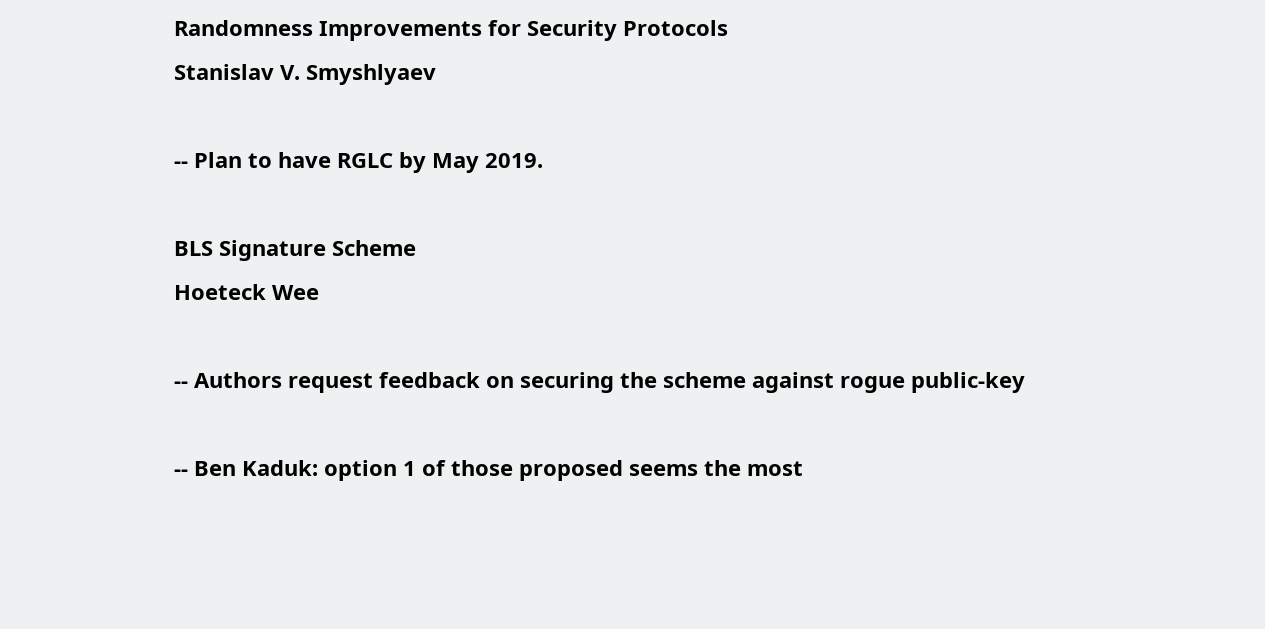Randomness Improvements for Security Protocols
Stanislav V. Smyshlyaev

-- Plan to have RGLC by May 2019.

BLS Signature Scheme
Hoeteck Wee

-- Authors request feedback on securing the scheme against rogue public-key

-- Ben Kaduk: option 1 of those proposed seems the most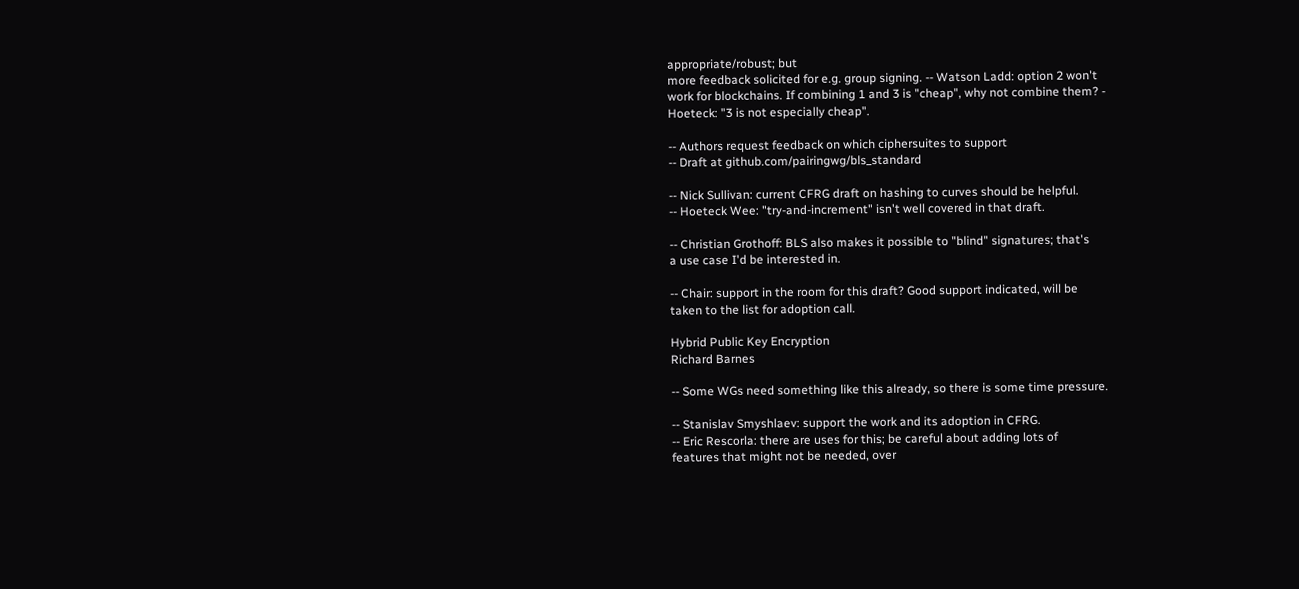appropriate/robust; but
more feedback solicited for e.g. group signing. -- Watson Ladd: option 2 won't
work for blockchains. If combining 1 and 3 is "cheap", why not combine them? -
Hoeteck: "3 is not especially cheap".

-- Authors request feedback on which ciphersuites to support
-- Draft at github.com/pairingwg/bls_standard

-- Nick Sullivan: current CFRG draft on hashing to curves should be helpful.
-- Hoeteck Wee: "try-and-increment" isn't well covered in that draft.

-- Christian Grothoff: BLS also makes it possible to "blind" signatures; that's
a use case I'd be interested in.

-- Chair: support in the room for this draft? Good support indicated, will be
taken to the list for adoption call.

Hybrid Public Key Encryption
Richard Barnes

-- Some WGs need something like this already, so there is some time pressure.

-- Stanislav Smyshlaev: support the work and its adoption in CFRG.
-- Eric Rescorla: there are uses for this; be careful about adding lots of
features that might not be needed, over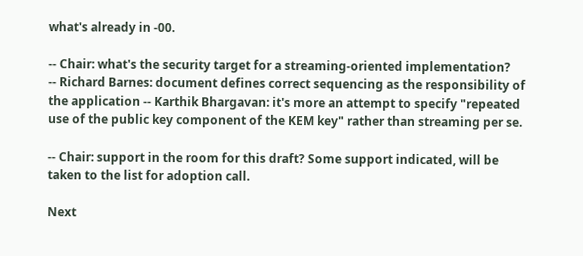what's already in -00.

-- Chair: what's the security target for a streaming-oriented implementation?
-- Richard Barnes: document defines correct sequencing as the responsibility of
the application -- Karthik Bhargavan: it's more an attempt to specify "repeated
use of the public key component of the KEM key" rather than streaming per se.

-- Chair: support in the room for this draft? Some support indicated, will be
taken to the list for adoption call.

Next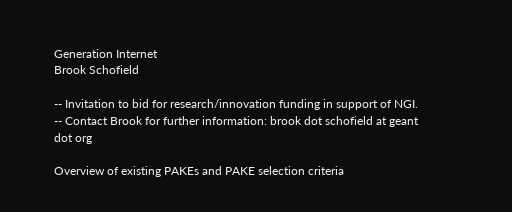Generation Internet
Brook Schofield

-- Invitation to bid for research/innovation funding in support of NGI.
-- Contact Brook for further information: brook dot schofield at geant dot org

Overview of existing PAKEs and PAKE selection criteria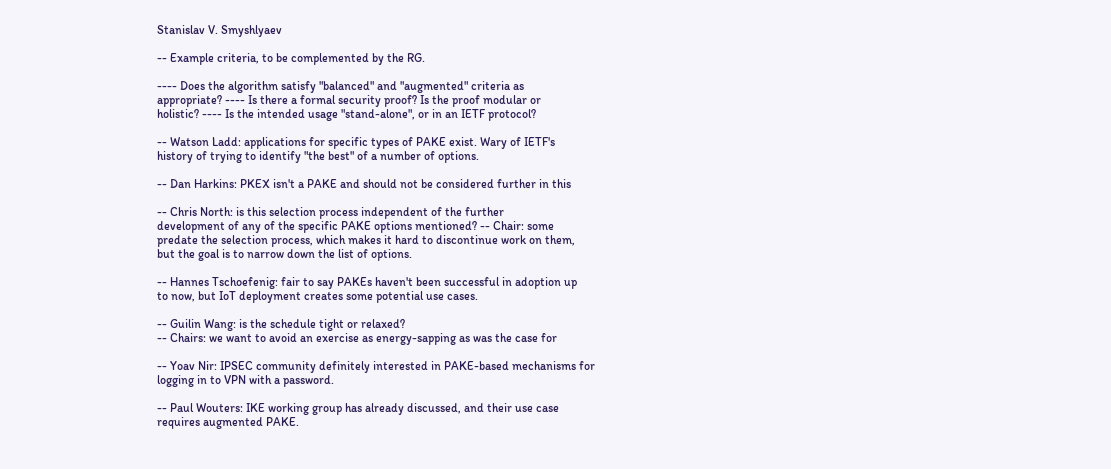Stanislav V. Smyshlyaev

-- Example criteria, to be complemented by the RG.

---- Does the algorithm satisfy "balanced" and "augmented" criteria as
appropriate? ---- Is there a formal security proof? Is the proof modular or
holistic? ---- Is the intended usage "stand-alone", or in an IETF protocol?

-- Watson Ladd: applications for specific types of PAKE exist. Wary of IETF's
history of trying to identify "the best" of a number of options.

-- Dan Harkins: PKEX isn't a PAKE and should not be considered further in this

-- Chris North: is this selection process independent of the further
development of any of the specific PAKE options mentioned? -- Chair: some
predate the selection process, which makes it hard to discontinue work on them,
but the goal is to narrow down the list of options.

-- Hannes Tschoefenig: fair to say PAKEs haven't been successful in adoption up
to now, but IoT deployment creates some potential use cases.

-- Guilin Wang: is the schedule tight or relaxed?
-- Chairs: we want to avoid an exercise as energy-sapping as was the case for

-- Yoav Nir: IPSEC community definitely interested in PAKE-based mechanisms for
logging in to VPN with a password.

-- Paul Wouters: IKE working group has already discussed, and their use case
requires augmented PAKE.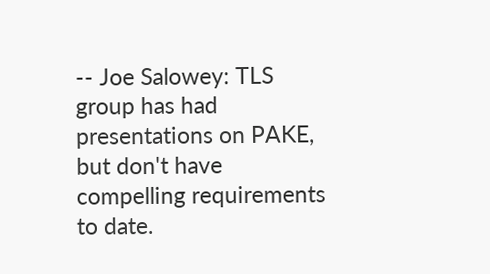-- Joe Salowey: TLS group has had presentations on PAKE, but don't have
compelling requirements to date.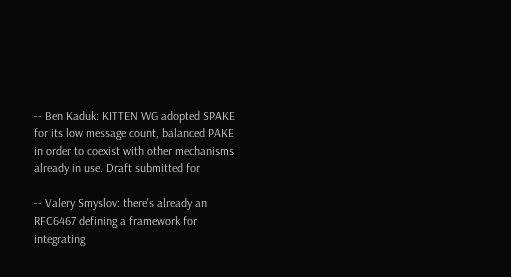-- Ben Kaduk: KITTEN WG adopted SPAKE for its low message count, balanced PAKE
in order to coexist with other mechanisms already in use. Draft submitted for

-- Valery Smyslov: there's already an RFC6467 defining a framework for
integrating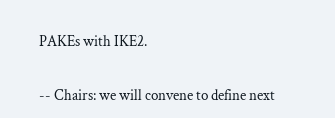PAKEs with IKE2.

-- Chairs: we will convene to define next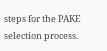steps for the PAKE selection process.